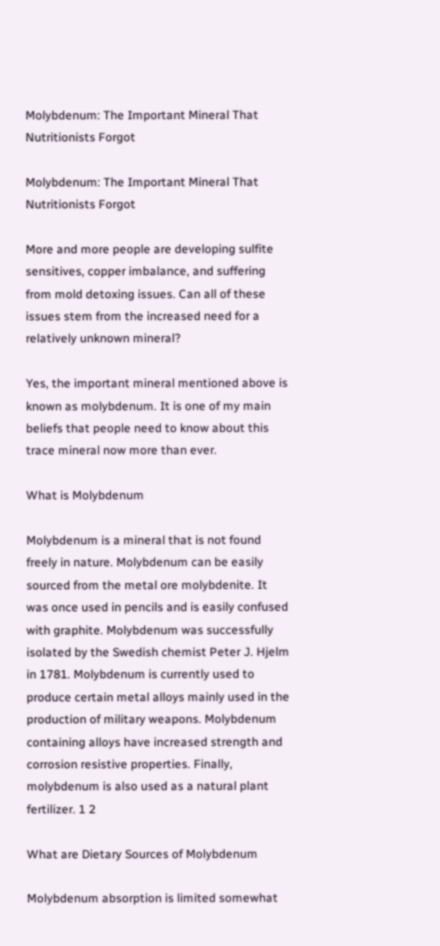Molybdenum: The Important Mineral That Nutritionists Forgot

Molybdenum: The Important Mineral That Nutritionists Forgot

More and more people are developing sulfite sensitives, copper imbalance, and suffering from mold detoxing issues. Can all of these issues stem from the increased need for a relatively unknown mineral?

Yes, the important mineral mentioned above is known as molybdenum. It is one of my main beliefs that people need to know about this trace mineral now more than ever.

What is Molybdenum

Molybdenum is a mineral that is not found freely in nature. Molybdenum can be easily sourced from the metal ore molybdenite. It was once used in pencils and is easily confused with graphite. Molybdenum was successfully isolated by the Swedish chemist Peter J. Hjelm in 1781. Molybdenum is currently used to produce certain metal alloys mainly used in the production of military weapons. Molybdenum containing alloys have increased strength and corrosion resistive properties. Finally, molybdenum is also used as a natural plant fertilizer. 1 2

What are Dietary Sources of Molybdenum

Molybdenum absorption is limited somewhat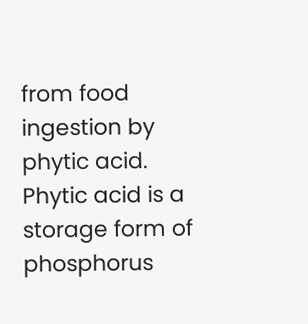from food ingestion by phytic acid. Phytic acid is a storage form of phosphorus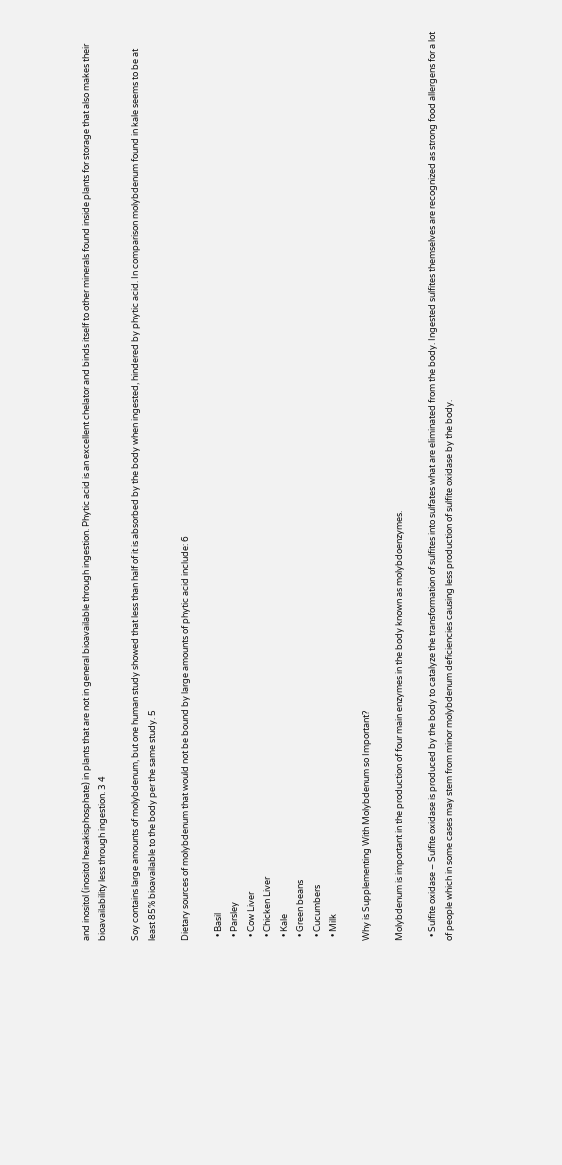and inositol (inositol hexakisphosphate) in plants that are not in general bioavailable through ingestion. Phytic acid is an excellent chelator and binds itself to other minerals found inside plants for storage that also makes their bioavailability less through ingestion. 3 4

Soy contains large amounts of molybdenum, but one human study showed that less than half of it is absorbed by the body when ingested, hindered by phytic acid. In comparison molybdenum found in kale seems to be at least 85% bioavailable to the body per the same study. 5

Dietary sources of molybdenum that would not be bound by large amounts of phytic acid include: 6

  • Basil
  • Parsley
  • Cow Liver
  • Chicken Liver
  • Kale
  • Green beans
  • Cucumbers
  • Milk

Why is Supplementing With Molybdenum so Important?

Molybdenum is important in the production of four main enzymes in the body known as molybdoenzymes.

  • Sulfite oxidase – Sulfite oxidase is produced by the body to catalyze the transformation of sulfites into sulfates what are eliminated from the body. Ingested sulfites themselves are recognized as strong food allergens for a lot of people which in some cases may stem from minor molybdenum deficiencies causing less production of sulfite oxidase by the body.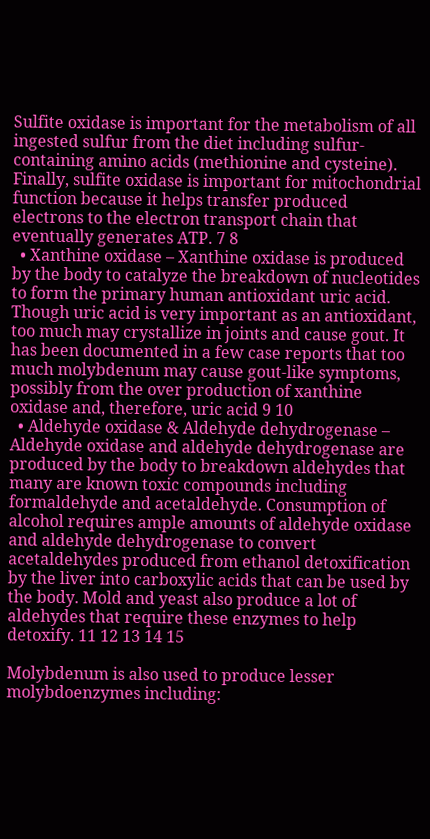Sulfite oxidase is important for the metabolism of all ingested sulfur from the diet including sulfur-containing amino acids (methionine and cysteine). Finally, sulfite oxidase is important for mitochondrial function because it helps transfer produced electrons to the electron transport chain that eventually generates ATP. 7 8
  • Xanthine oxidase – Xanthine oxidase is produced by the body to catalyze the breakdown of nucleotides to form the primary human antioxidant uric acid. Though uric acid is very important as an antioxidant, too much may crystallize in joints and cause gout. It has been documented in a few case reports that too much molybdenum may cause gout-like symptoms, possibly from the over production of xanthine oxidase and, therefore, uric acid 9 10
  • Aldehyde oxidase & Aldehyde dehydrogenase – Aldehyde oxidase and aldehyde dehydrogenase are produced by the body to breakdown aldehydes that many are known toxic compounds including formaldehyde and acetaldehyde. Consumption of alcohol requires ample amounts of aldehyde oxidase and aldehyde dehydrogenase to convert acetaldehydes produced from ethanol detoxification by the liver into carboxylic acids that can be used by the body. Mold and yeast also produce a lot of aldehydes that require these enzymes to help detoxify. 11 12 13 14 15

Molybdenum is also used to produce lesser molybdoenzymes including: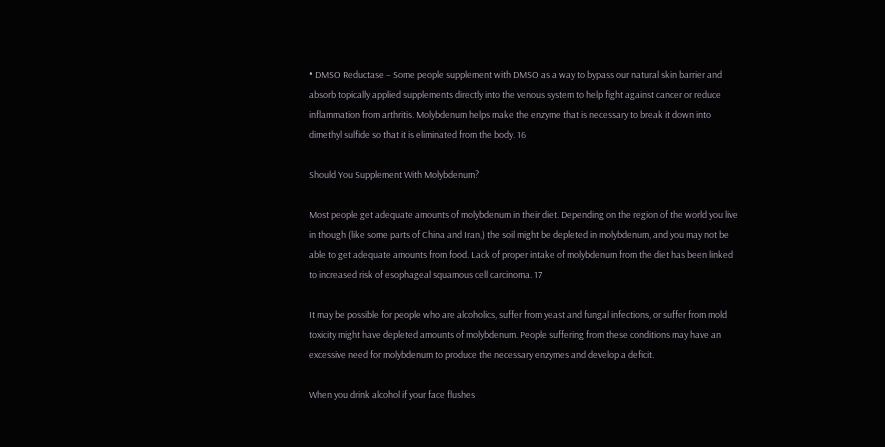• DMSO Reductase – Some people supplement with DMSO as a way to bypass our natural skin barrier and absorb topically applied supplements directly into the venous system to help fight against cancer or reduce inflammation from arthritis. Molybdenum helps make the enzyme that is necessary to break it down into dimethyl sulfide so that it is eliminated from the body. 16

Should You Supplement With Molybdenum?

Most people get adequate amounts of molybdenum in their diet. Depending on the region of the world you live in though (like some parts of China and Iran,) the soil might be depleted in molybdenum, and you may not be able to get adequate amounts from food. Lack of proper intake of molybdenum from the diet has been linked to increased risk of esophageal squamous cell carcinoma. 17

It may be possible for people who are alcoholics, suffer from yeast and fungal infections, or suffer from mold toxicity might have depleted amounts of molybdenum. People suffering from these conditions may have an excessive need for molybdenum to produce the necessary enzymes and develop a deficit.

When you drink alcohol if your face flushes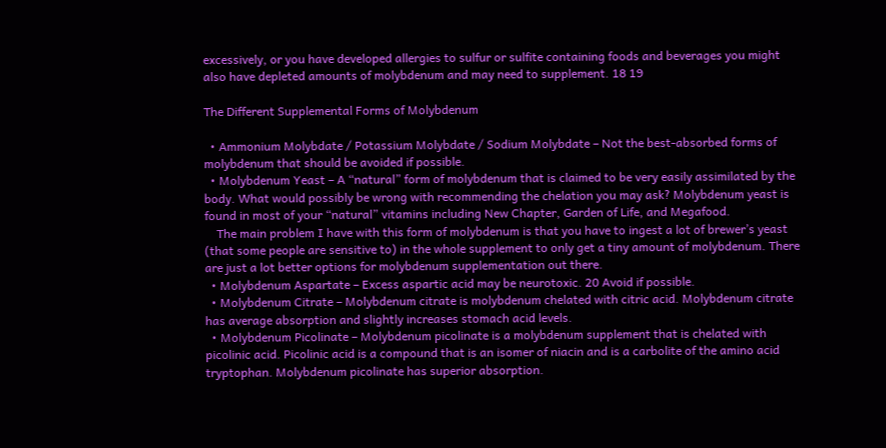excessively, or you have developed allergies to sulfur or sulfite containing foods and beverages you might also have depleted amounts of molybdenum and may need to supplement. 18 19

The Different Supplemental Forms of Molybdenum

  • Ammonium Molybdate / Potassium Molybdate / Sodium Molybdate – Not the best-absorbed forms of molybdenum that should be avoided if possible.
  • Molybdenum Yeast – A “natural” form of molybdenum that is claimed to be very easily assimilated by the body. What would possibly be wrong with recommending the chelation you may ask? Molybdenum yeast is found in most of your “natural” vitamins including New Chapter, Garden of Life, and Megafood.
    The main problem I have with this form of molybdenum is that you have to ingest a lot of brewer’s yeast (that some people are sensitive to) in the whole supplement to only get a tiny amount of molybdenum. There are just a lot better options for molybdenum supplementation out there.
  • Molybdenum Aspartate – Excess aspartic acid may be neurotoxic. 20 Avoid if possible.
  • Molybdenum Citrate – Molybdenum citrate is molybdenum chelated with citric acid. Molybdenum citrate has average absorption and slightly increases stomach acid levels.
  • Molybdenum Picolinate – Molybdenum picolinate is a molybdenum supplement that is chelated with picolinic acid. Picolinic acid is a compound that is an isomer of niacin and is a carbolite of the amino acid tryptophan. Molybdenum picolinate has superior absorption.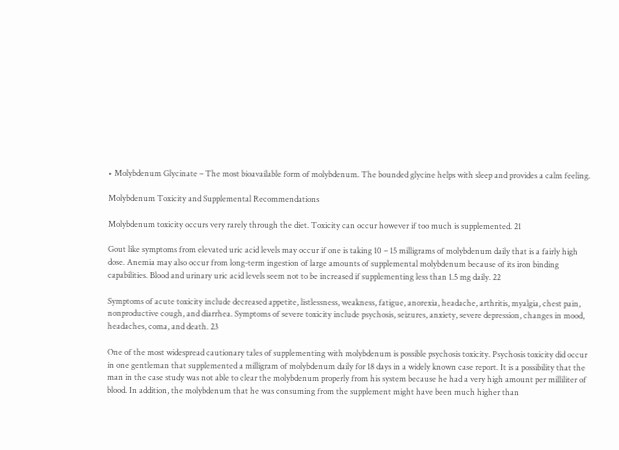• Molybdenum Glycinate – The most bioavailable form of molybdenum. The bounded glycine helps with sleep and provides a calm feeling.

Molybdenum Toxicity and Supplemental Recommendations

Molybdenum toxicity occurs very rarely through the diet. Toxicity can occur however if too much is supplemented. 21

Gout like symptoms from elevated uric acid levels may occur if one is taking 10 – 15 milligrams of molybdenum daily that is a fairly high dose. Anemia may also occur from long-term ingestion of large amounts of supplemental molybdenum because of its iron binding capabilities. Blood and urinary uric acid levels seem not to be increased if supplementing less than 1.5 mg daily. 22

Symptoms of acute toxicity include decreased appetite, listlessness, weakness, fatigue, anorexia, headache, arthritis, myalgia, chest pain, nonproductive cough, and diarrhea. Symptoms of severe toxicity include psychosis, seizures, anxiety, severe depression, changes in mood, headaches, coma, and death. 23

One of the most widespread cautionary tales of supplementing with molybdenum is possible psychosis toxicity. Psychosis toxicity did occur in one gentleman that supplemented a milligram of molybdenum daily for 18 days in a widely known case report. It is a possibility that the man in the case study was not able to clear the molybdenum properly from his system because he had a very high amount per milliliter of blood. In addition, the molybdenum that he was consuming from the supplement might have been much higher than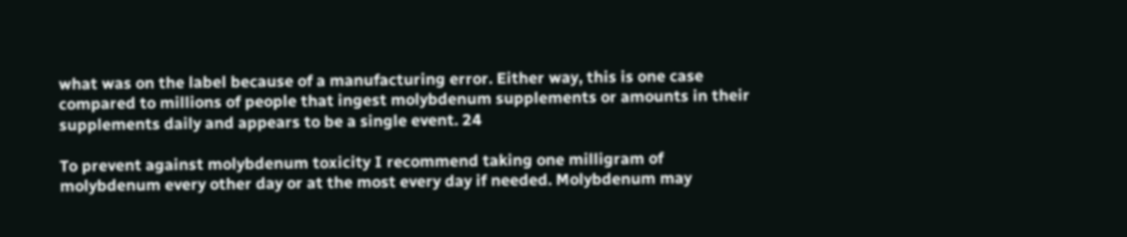what was on the label because of a manufacturing error. Either way, this is one case compared to millions of people that ingest molybdenum supplements or amounts in their supplements daily and appears to be a single event. 24

To prevent against molybdenum toxicity I recommend taking one milligram of molybdenum every other day or at the most every day if needed. Molybdenum may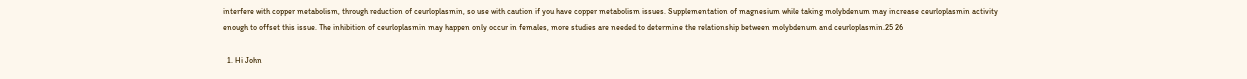interfere with copper metabolism, through reduction of ceurloplasmin, so use with caution if you have copper metabolism issues. Supplementation of magnesium while taking molybdenum may increase ceurloplasmin activity enough to offset this issue. The inhibition of ceurloplasmin may happen only occur in females, more studies are needed to determine the relationship between molybdenum and ceurloplasmin.25 26

  1. Hi John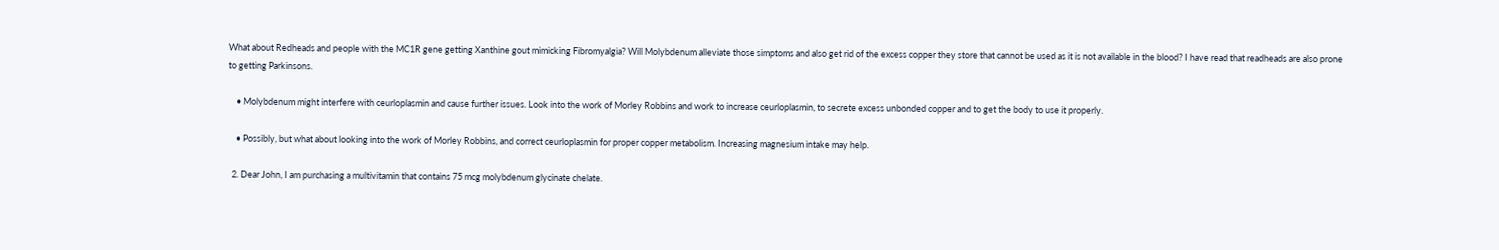What about Redheads and people with the MC1R gene getting Xanthine gout mimicking Fibromyalgia? Will Molybdenum alleviate those simptoms and also get rid of the excess copper they store that cannot be used as it is not available in the blood? I have read that readheads are also prone to getting Parkinsons.

    • Molybdenum might interfere with ceurloplasmin and cause further issues. Look into the work of Morley Robbins and work to increase ceurloplasmin, to secrete excess unbonded copper and to get the body to use it properly.

    • Possibly, but what about looking into the work of Morley Robbins, and correct ceurloplasmin for proper copper metabolism. Increasing magnesium intake may help.

  2. Dear John, I am purchasing a multivitamin that contains 75 mcg molybdenum glycinate chelate.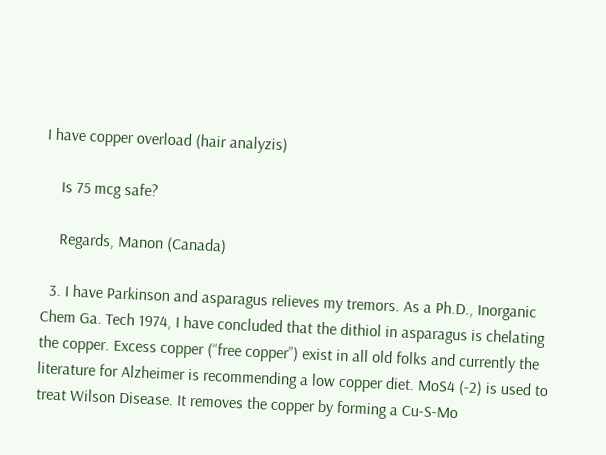I have copper overload (hair analyzis)

    Is 75 mcg safe?

    Regards, Manon (Canada)

  3. I have Parkinson and asparagus relieves my tremors. As a Ph.D., Inorganic Chem Ga. Tech 1974, I have concluded that the dithiol in asparagus is chelating the copper. Excess copper (“free copper”) exist in all old folks and currently the literature for Alzheimer is recommending a low copper diet. MoS4 (-2) is used to treat Wilson Disease. It removes the copper by forming a Cu-S-Mo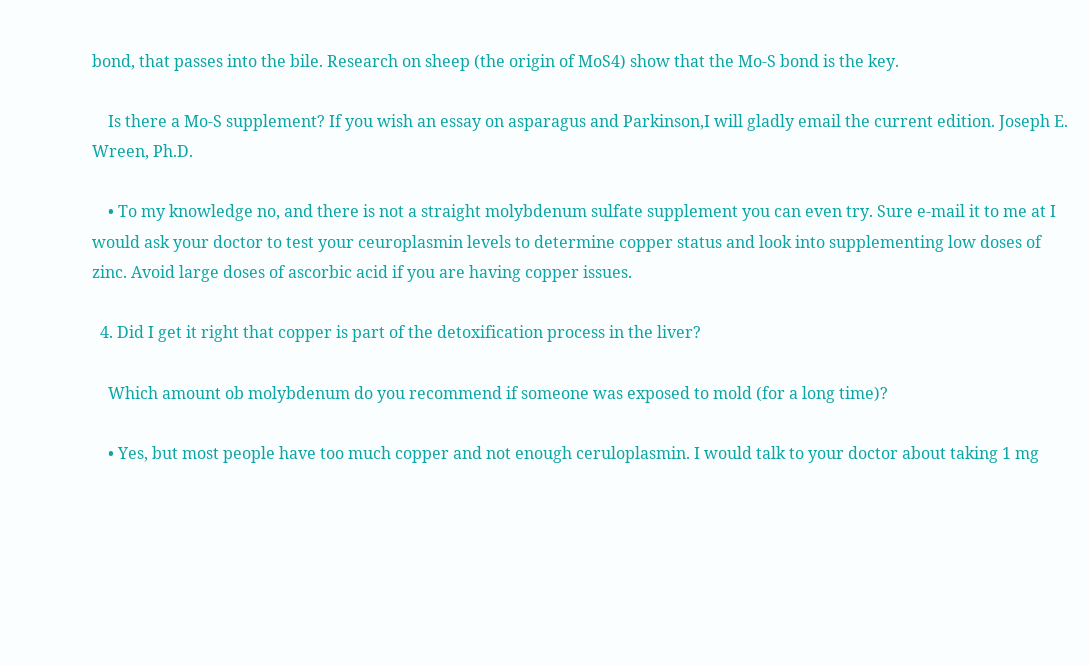bond, that passes into the bile. Research on sheep (the origin of MoS4) show that the Mo-S bond is the key.

    Is there a Mo-S supplement? If you wish an essay on asparagus and Parkinson,I will gladly email the current edition. Joseph E. Wreen, Ph.D.

    • To my knowledge no, and there is not a straight molybdenum sulfate supplement you can even try. Sure e-mail it to me at I would ask your doctor to test your ceuroplasmin levels to determine copper status and look into supplementing low doses of zinc. Avoid large doses of ascorbic acid if you are having copper issues.

  4. Did I get it right that copper is part of the detoxification process in the liver?

    Which amount ob molybdenum do you recommend if someone was exposed to mold (for a long time)?

    • Yes, but most people have too much copper and not enough ceruloplasmin. I would talk to your doctor about taking 1 mg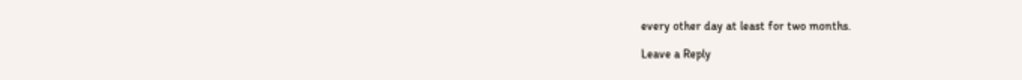every other day at least for two months.

Leave a Reply